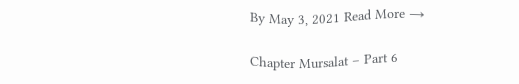By May 3, 2021 Read More →

Chapter Mursalat – Part 6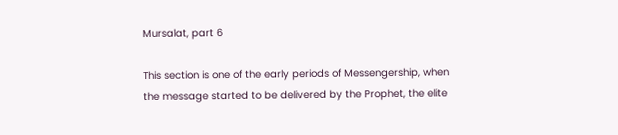Mursalat, part 6

This section is one of the early periods of Messengership, when the message started to be delivered by the Prophet, the elite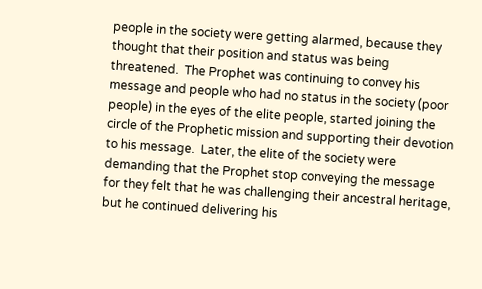people in the society were getting alarmed, because they thought that their position and status was being threatened.  The Prophet was continuing to convey his message and people who had no status in the society (poor people) in the eyes of the elite people, started joining the circle of the Prophetic mission and supporting their devotion to his message.  Later, the elite of the society were demanding that the Prophet stop conveying the message for they felt that he was challenging their ancestral heritage, but he continued delivering his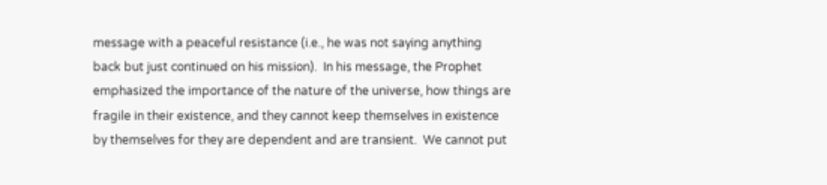message with a peaceful resistance (i.e., he was not saying anything back but just continued on his mission).  In his message, the Prophet emphasized the importance of the nature of the universe, how things are fragile in their existence, and they cannot keep themselves in existence by themselves for they are dependent and are transient.  We cannot put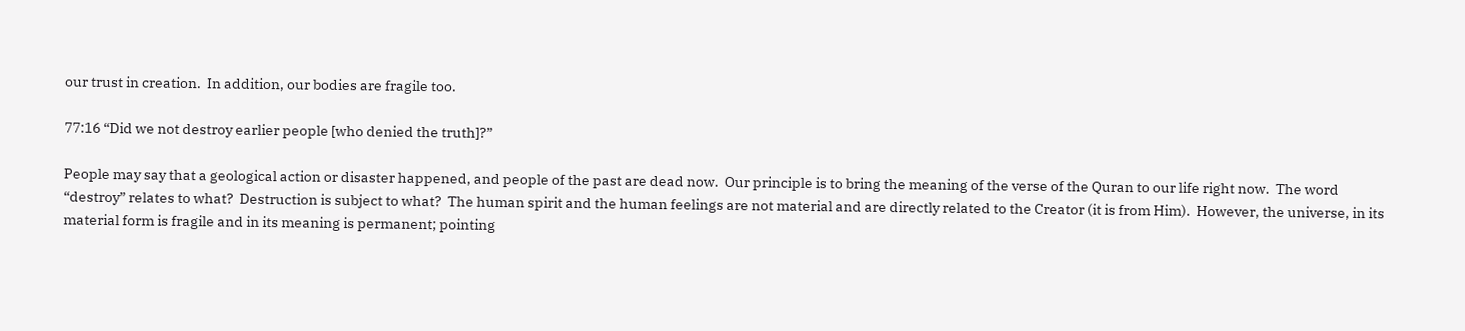our trust in creation.  In addition, our bodies are fragile too.

77:16 “Did we not destroy earlier people [who denied the truth]?”

People may say that a geological action or disaster happened, and people of the past are dead now.  Our principle is to bring the meaning of the verse of the Quran to our life right now.  The word “destroy” relates to what?  Destruction is subject to what?  The human spirit and the human feelings are not material and are directly related to the Creator (it is from Him).  However, the universe, in its material form is fragile and in its meaning is permanent; pointing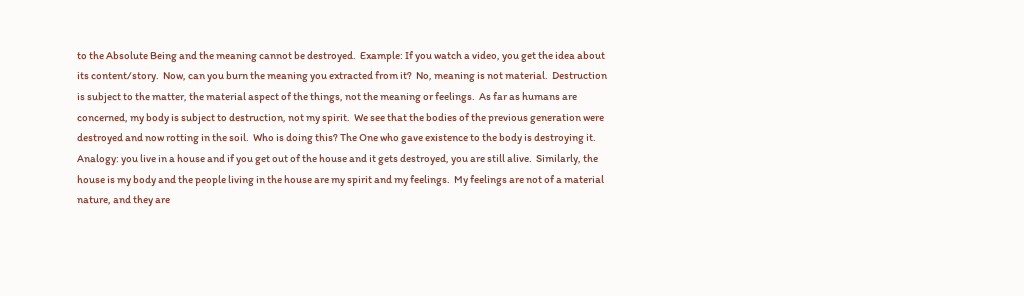to the Absolute Being and the meaning cannot be destroyed.  Example: If you watch a video, you get the idea about its content/story.  Now, can you burn the meaning you extracted from it?  No, meaning is not material.  Destruction is subject to the matter, the material aspect of the things, not the meaning or feelings.  As far as humans are concerned, my body is subject to destruction, not my spirit.  We see that the bodies of the previous generation were destroyed and now rotting in the soil.  Who is doing this? The One who gave existence to the body is destroying it.  Analogy: you live in a house and if you get out of the house and it gets destroyed, you are still alive.  Similarly, the house is my body and the people living in the house are my spirit and my feelings.  My feelings are not of a material nature, and they are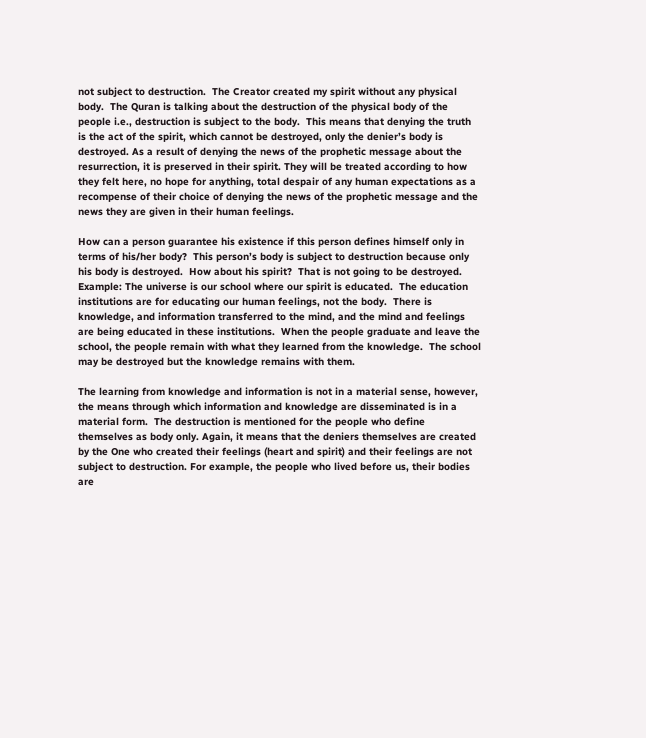not subject to destruction.  The Creator created my spirit without any physical body.  The Quran is talking about the destruction of the physical body of the people i.e., destruction is subject to the body.  This means that denying the truth is the act of the spirit, which cannot be destroyed, only the denier’s body is destroyed. As a result of denying the news of the prophetic message about the resurrection, it is preserved in their spirit. They will be treated according to how they felt here, no hope for anything, total despair of any human expectations as a recompense of their choice of denying the news of the prophetic message and the news they are given in their human feelings.

How can a person guarantee his existence if this person defines himself only in terms of his/her body?  This person’s body is subject to destruction because only his body is destroyed.  How about his spirit?  That is not going to be destroyed.  Example: The universe is our school where our spirit is educated.  The education institutions are for educating our human feelings, not the body.  There is knowledge, and information transferred to the mind, and the mind and feelings are being educated in these institutions.  When the people graduate and leave the school, the people remain with what they learned from the knowledge.  The school may be destroyed but the knowledge remains with them.

The learning from knowledge and information is not in a material sense, however, the means through which information and knowledge are disseminated is in a material form.  The destruction is mentioned for the people who define themselves as body only. Again, it means that the deniers themselves are created by the One who created their feelings (heart and spirit) and their feelings are not subject to destruction. For example, the people who lived before us, their bodies are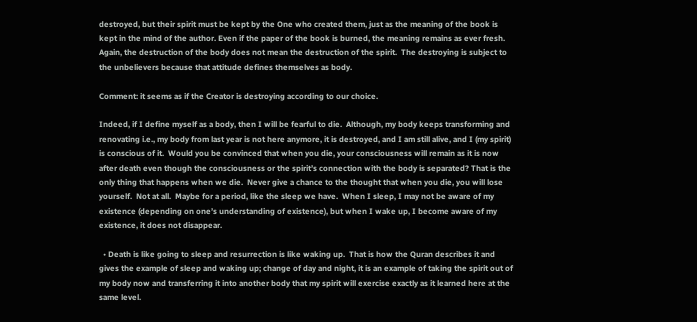destroyed, but their spirit must be kept by the One who created them, just as the meaning of the book is kept in the mind of the author. Even if the paper of the book is burned, the meaning remains as ever fresh.   Again, the destruction of the body does not mean the destruction of the spirit.  The destroying is subject to the unbelievers because that attitude defines themselves as body.

Comment: it seems as if the Creator is destroying according to our choice.

Indeed, if I define myself as a body, then I will be fearful to die.  Although, my body keeps transforming and renovating i.e., my body from last year is not here anymore, it is destroyed, and I am still alive, and I (my spirit) is conscious of it.  Would you be convinced that when you die, your consciousness will remain as it is now after death even though the consciousness or the spirit’s connection with the body is separated? That is the only thing that happens when we die.  Never give a chance to the thought that when you die, you will lose yourself.  Not at all.  Maybe for a period, like the sleep we have.  When I sleep, I may not be aware of my existence (depending on one’s understanding of existence), but when I wake up, I become aware of my existence, it does not disappear.

  • Death is like going to sleep and resurrection is like waking up.  That is how the Quran describes it and gives the example of sleep and waking up; change of day and night, it is an example of taking the spirit out of my body now and transferring it into another body that my spirit will exercise exactly as it learned here at the same level.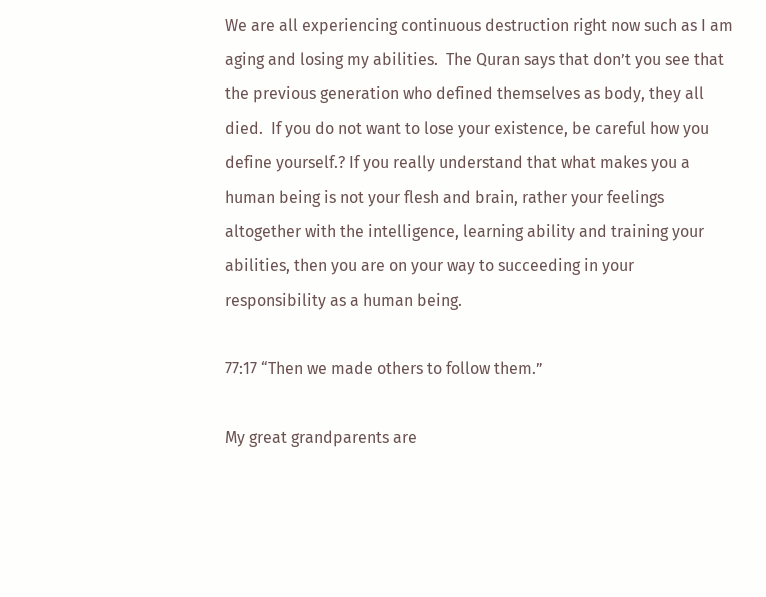We are all experiencing continuous destruction right now such as I am aging and losing my abilities.  The Quran says that don’t you see that the previous generation who defined themselves as body, they all died.  If you do not want to lose your existence, be careful how you define yourself.? If you really understand that what makes you a human being is not your flesh and brain, rather your feelings altogether with the intelligence, learning ability and training your abilities, then you are on your way to succeeding in your responsibility as a human being.

77:17 “Then we made others to follow them.”

My great grandparents are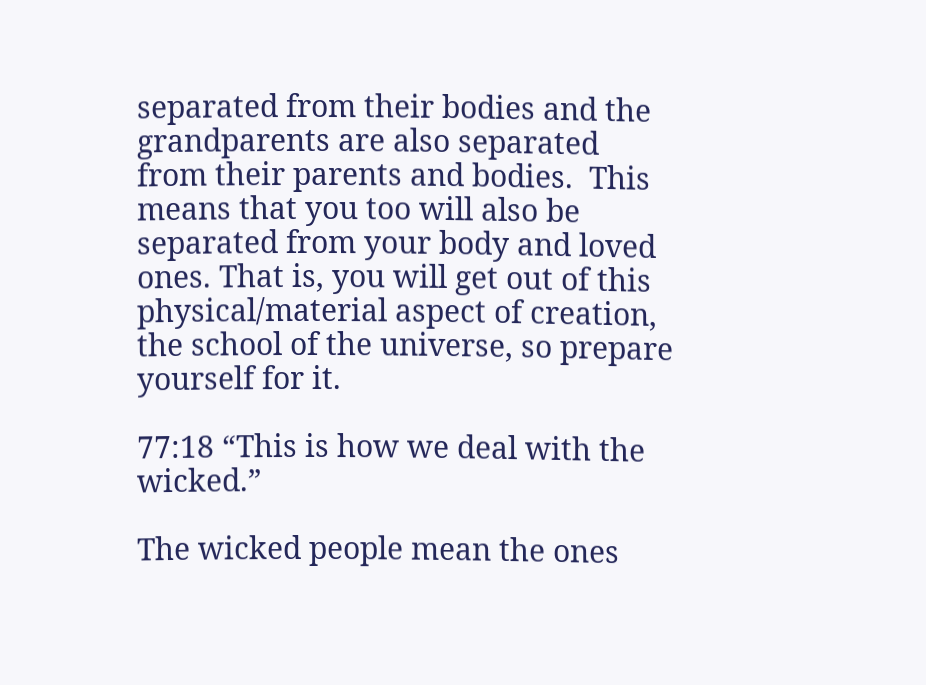separated from their bodies and the grandparents are also separated from their parents and bodies.  This means that you too will also be separated from your body and loved ones. That is, you will get out of this physical/material aspect of creation, the school of the universe, so prepare yourself for it.

77:18 “This is how we deal with the wicked.”

The wicked people mean the ones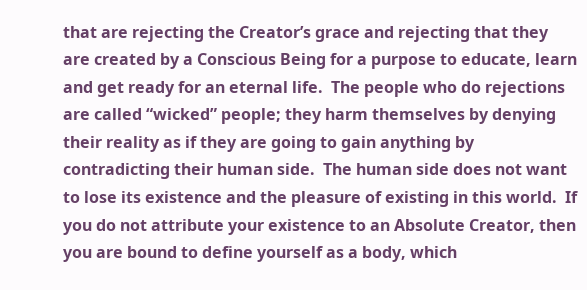that are rejecting the Creator’s grace and rejecting that they are created by a Conscious Being for a purpose to educate, learn and get ready for an eternal life.  The people who do rejections are called “wicked” people; they harm themselves by denying their reality as if they are going to gain anything by contradicting their human side.  The human side does not want to lose its existence and the pleasure of existing in this world.  If you do not attribute your existence to an Absolute Creator, then you are bound to define yourself as a body, which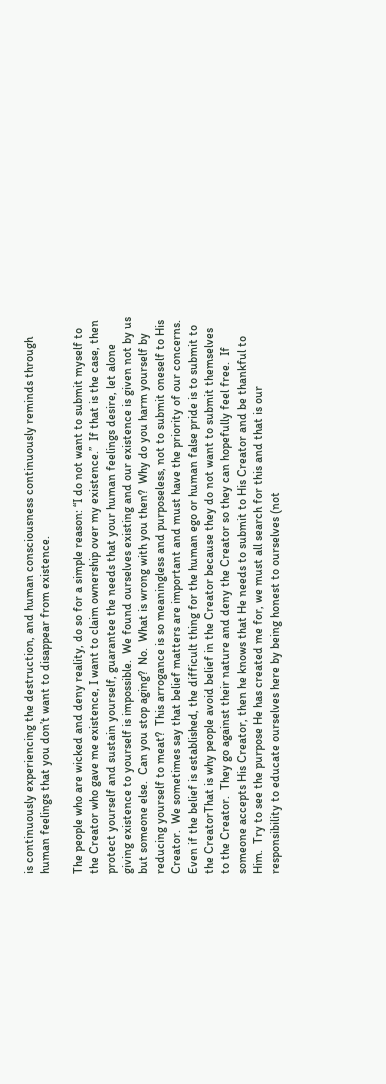is continuously experiencing the destruction, and human consciousness continuously reminds through human feelings that you don’t want to disappear from existence.

The people who are wicked and deny reality, do so for a simple reason: “I do not want to submit myself to the Creator who gave me existence, I want to claim ownership over my existence.”  If that is the case, then protect yourself and sustain yourself, guarantee the needs that your human feelings desire, let alone giving existence to yourself is impossible.  We found ourselves existing and our existence is given not by us but someone else.  Can you stop aging?  No.  What is wrong with you then?  Why do you harm yourself by reducing yourself to meat?  This arrogance is so meaningless and purposeless, not to submit oneself to His Creator.  We sometimes say that belief matters are important and must have the priority of our concerns.  Even if the belief is established, the difficult thing for the human ego or human false pride is to submit to the CreatorThat is why people avoid belief in the Creator because they do not want to submit themselves to the Creator.  They go against their nature and deny the Creator so they can hopefully feel free.  If someone accepts His Creator, then he knows that He needs to submit to His Creator and be thankful to Him.  Try to see the purpose He has created me for, we must all search for this and that is our responsibility to educate ourselves here by being honest to ourselves (not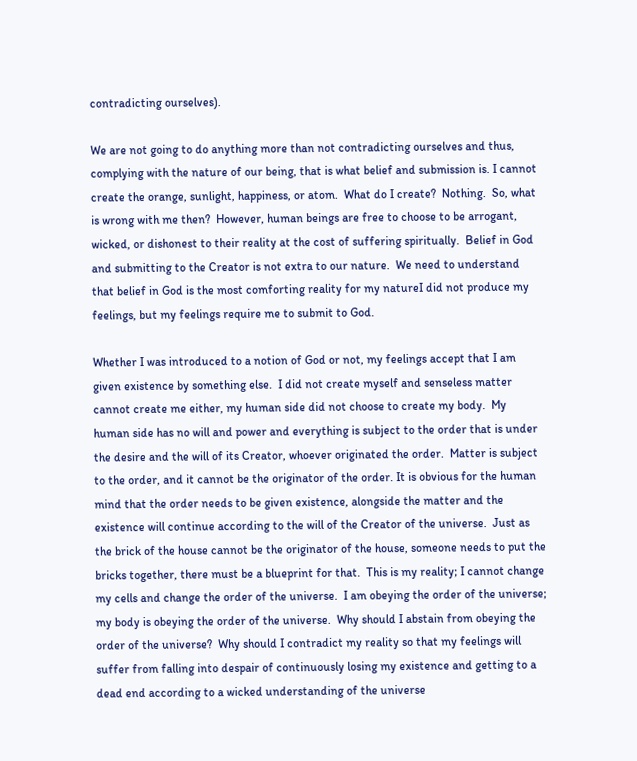contradicting ourselves).

We are not going to do anything more than not contradicting ourselves and thus, complying with the nature of our being, that is what belief and submission is. I cannot create the orange, sunlight, happiness, or atom.  What do I create?  Nothing.  So, what is wrong with me then?  However, human beings are free to choose to be arrogant, wicked, or dishonest to their reality at the cost of suffering spiritually.  Belief in God and submitting to the Creator is not extra to our nature.  We need to understand that belief in God is the most comforting reality for my natureI did not produce my feelings, but my feelings require me to submit to God.

Whether I was introduced to a notion of God or not, my feelings accept that I am given existence by something else.  I did not create myself and senseless matter cannot create me either, my human side did not choose to create my body.  My human side has no will and power and everything is subject to the order that is under the desire and the will of its Creator, whoever originated the order.  Matter is subject to the order, and it cannot be the originator of the order. It is obvious for the human mind that the order needs to be given existence, alongside the matter and the existence will continue according to the will of the Creator of the universe.  Just as the brick of the house cannot be the originator of the house, someone needs to put the bricks together, there must be a blueprint for that.  This is my reality; I cannot change my cells and change the order of the universe.  I am obeying the order of the universe; my body is obeying the order of the universe.  Why should I abstain from obeying the order of the universe?  Why should I contradict my reality so that my feelings will suffer from falling into despair of continuously losing my existence and getting to a dead end according to a wicked understanding of the universe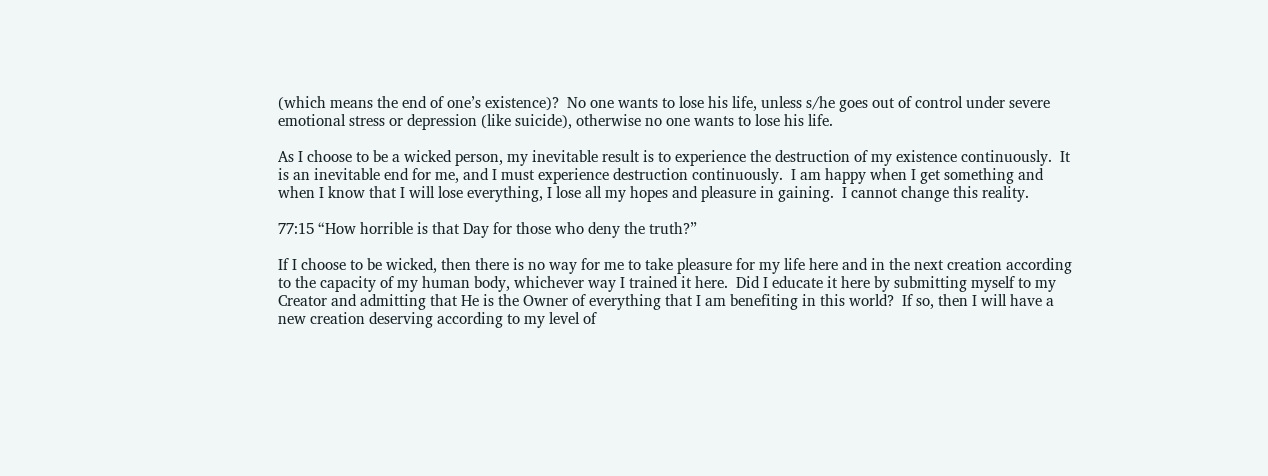(which means the end of one’s existence)?  No one wants to lose his life, unless s/he goes out of control under severe emotional stress or depression (like suicide), otherwise no one wants to lose his life.

As I choose to be a wicked person, my inevitable result is to experience the destruction of my existence continuously.  It is an inevitable end for me, and I must experience destruction continuously.  I am happy when I get something and when I know that I will lose everything, I lose all my hopes and pleasure in gaining.  I cannot change this reality.

77:15 “How horrible is that Day for those who deny the truth?”

If I choose to be wicked, then there is no way for me to take pleasure for my life here and in the next creation according to the capacity of my human body, whichever way I trained it here.  Did I educate it here by submitting myself to my Creator and admitting that He is the Owner of everything that I am benefiting in this world?  If so, then I will have a new creation deserving according to my level of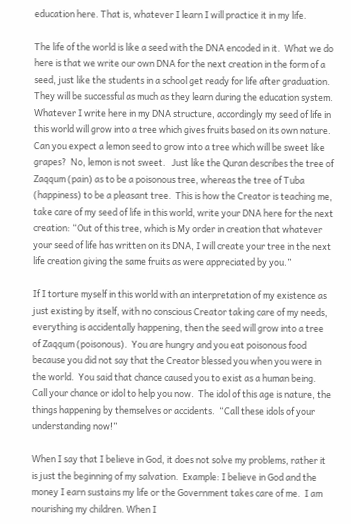education here. That is, whatever I learn I will practice it in my life.

The life of the world is like a seed with the DNA encoded in it.  What we do here is that we write our own DNA for the next creation in the form of a seed, just like the students in a school get ready for life after graduation.  They will be successful as much as they learn during the education system.  Whatever I write here in my DNA structure, accordingly my seed of life in this world will grow into a tree which gives fruits based on its own nature.  Can you expect a lemon seed to grow into a tree which will be sweet like grapes?  No, lemon is not sweet.   Just like the Quran describes the tree of Zaqqum (pain) as to be a poisonous tree, whereas the tree of Tuba (happiness) to be a pleasant tree.  This is how the Creator is teaching me, take care of my seed of life in this world, write your DNA here for the next creation: “Out of this tree, which is My order in creation that whatever your seed of life has written on its DNA, I will create your tree in the next life creation giving the same fruits as were appreciated by you.”

If I torture myself in this world with an interpretation of my existence as just existing by itself, with no conscious Creator taking care of my needs, everything is accidentally happening, then the seed will grow into a tree of Zaqqum (poisonous).  You are hungry and you eat poisonous food because you did not say that the Creator blessed you when you were in the world.  You said that chance caused you to exist as a human being.  Call your chance or idol to help you now.  The idol of this age is nature, the things happening by themselves or accidents.  “Call these idols of your understanding now!”

When I say that I believe in God, it does not solve my problems, rather it is just the beginning of my salvation.  Example: I believe in God and the money I earn sustains my life or the Government takes care of me.  I am nourishing my children. When I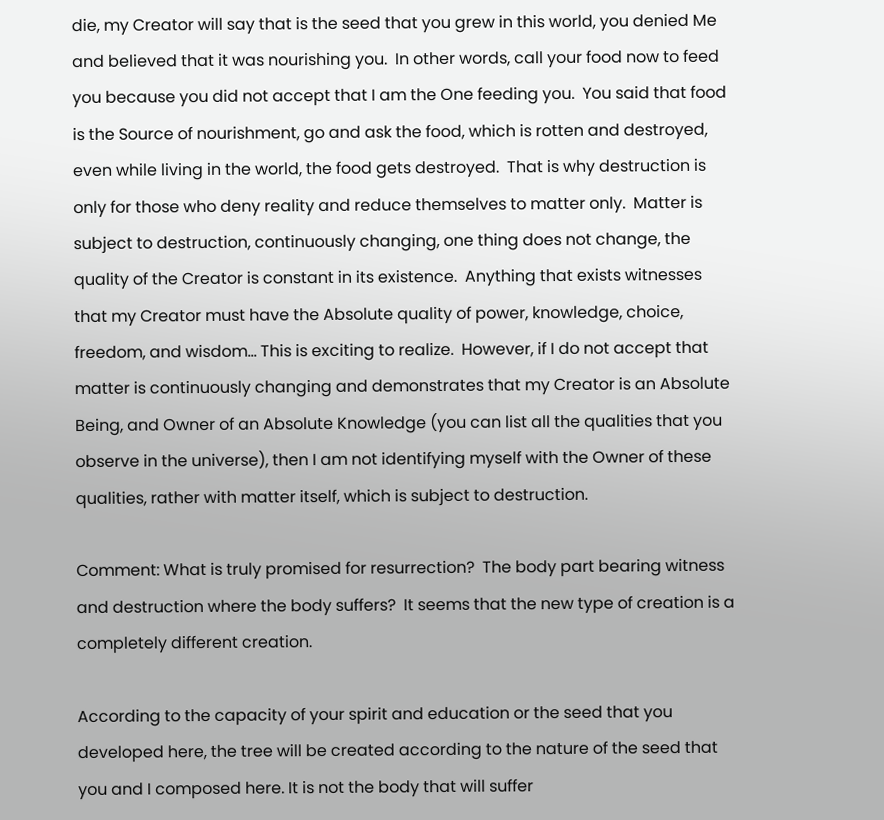die, my Creator will say that is the seed that you grew in this world, you denied Me and believed that it was nourishing you.  In other words, call your food now to feed you because you did not accept that I am the One feeding you.  You said that food is the Source of nourishment, go and ask the food, which is rotten and destroyed, even while living in the world, the food gets destroyed.  That is why destruction is only for those who deny reality and reduce themselves to matter only.  Matter is subject to destruction, continuously changing, one thing does not change, the quality of the Creator is constant in its existence.  Anything that exists witnesses that my Creator must have the Absolute quality of power, knowledge, choice, freedom, and wisdom… This is exciting to realize.  However, if I do not accept that matter is continuously changing and demonstrates that my Creator is an Absolute Being, and Owner of an Absolute Knowledge (you can list all the qualities that you observe in the universe), then I am not identifying myself with the Owner of these qualities, rather with matter itself, which is subject to destruction.

Comment: What is truly promised for resurrection?  The body part bearing witness and destruction where the body suffers?  It seems that the new type of creation is a completely different creation.

According to the capacity of your spirit and education or the seed that you developed here, the tree will be created according to the nature of the seed that you and I composed here. It is not the body that will suffer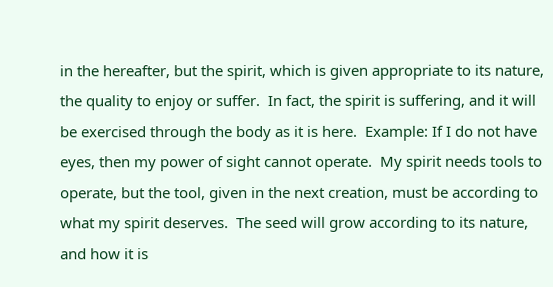in the hereafter, but the spirit, which is given appropriate to its nature, the quality to enjoy or suffer.  In fact, the spirit is suffering, and it will be exercised through the body as it is here.  Example: If I do not have eyes, then my power of sight cannot operate.  My spirit needs tools to operate, but the tool, given in the next creation, must be according to what my spirit deserves.  The seed will grow according to its nature, and how it is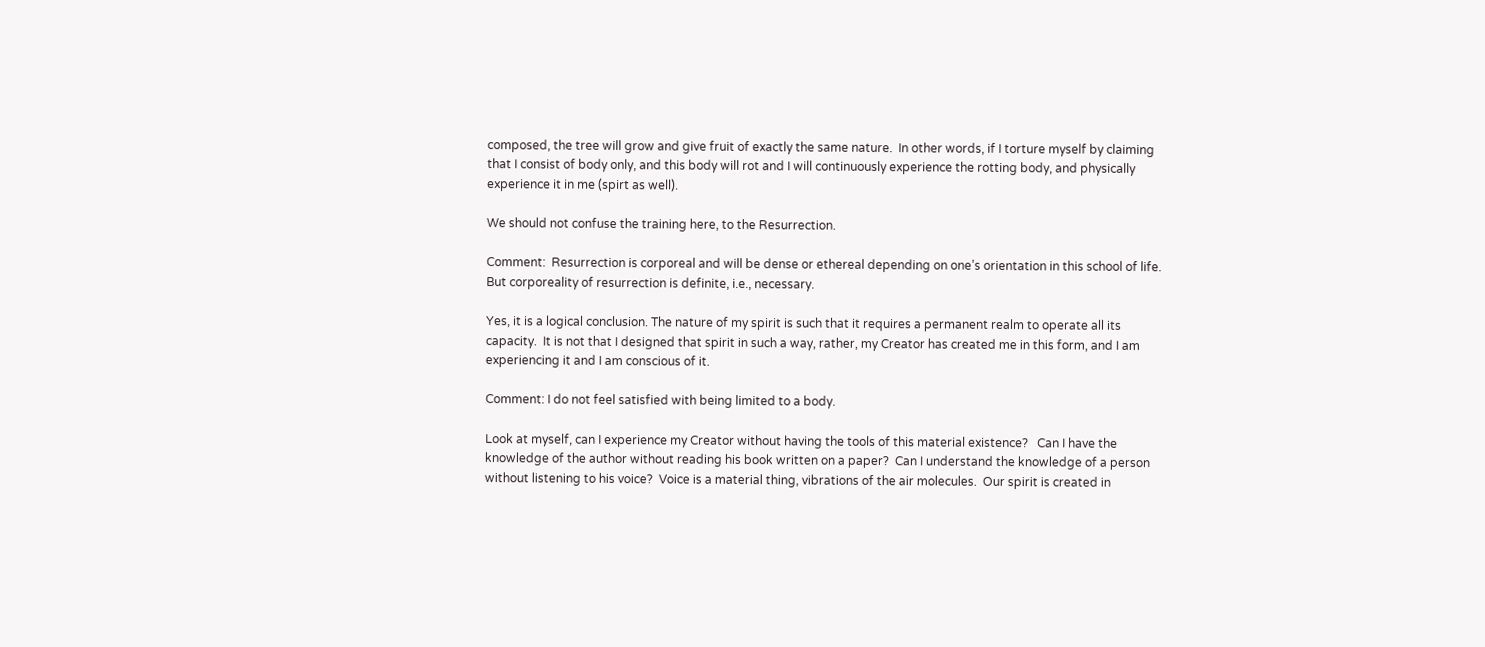composed, the tree will grow and give fruit of exactly the same nature.  In other words, if I torture myself by claiming that I consist of body only, and this body will rot and I will continuously experience the rotting body, and physically experience it in me (spirt as well).

We should not confuse the training here, to the Resurrection.

Comment:  Resurrection is corporeal and will be dense or ethereal depending on one’s orientation in this school of life. But corporeality of resurrection is definite, i.e., necessary.

Yes, it is a logical conclusion. The nature of my spirit is such that it requires a permanent realm to operate all its capacity.  It is not that I designed that spirit in such a way, rather, my Creator has created me in this form, and I am experiencing it and I am conscious of it.

Comment: I do not feel satisfied with being limited to a body.

Look at myself, can I experience my Creator without having the tools of this material existence?   Can I have the knowledge of the author without reading his book written on a paper?  Can I understand the knowledge of a person without listening to his voice?  Voice is a material thing, vibrations of the air molecules.  Our spirit is created in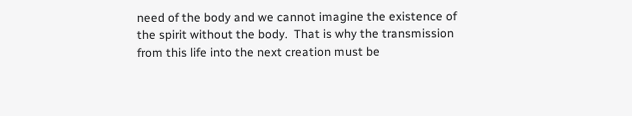need of the body and we cannot imagine the existence of the spirit without the body.  That is why the transmission from this life into the next creation must be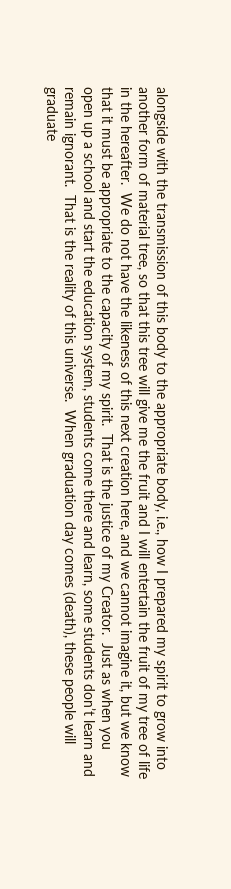alongside with the transmission of this body to the appropriate body, i.e., how I prepared my spirit to grow into another form of material tree, so that this tree will give me the fruit and I will entertain the fruit of my tree of life in the hereafter.  We do not have the likeness of this next creation here, and we cannot imagine it, but we know that it must be appropriate to the capacity of my spirit.  That is the justice of my Creator.  Just as when you open up a school and start the education system, students come there and learn, some students don’t learn and remain ignorant.  That is the reality of this universe.  When graduation day comes (death), these people will graduate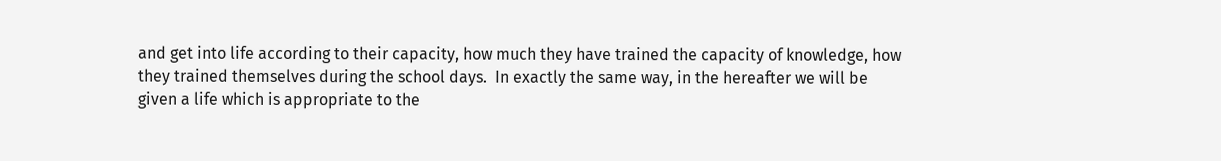and get into life according to their capacity, how much they have trained the capacity of knowledge, how they trained themselves during the school days.  In exactly the same way, in the hereafter we will be given a life which is appropriate to the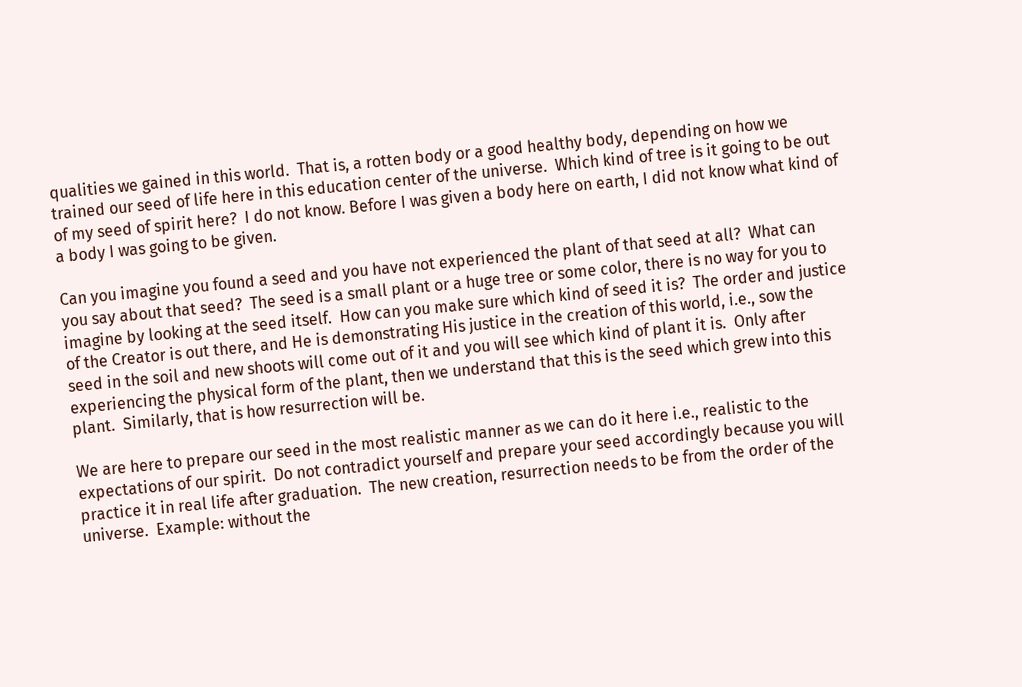qualities we gained in this world.  That is, a rotten body or a good healthy body, depending on how we trained our seed of life here in this education center of the universe.  Which kind of tree is it going to be out of my seed of spirit here?  I do not know. Before I was given a body here on earth, I did not know what kind of a body I was going to be given.

Can you imagine you found a seed and you have not experienced the plant of that seed at all?  What can you say about that seed?  The seed is a small plant or a huge tree or some color, there is no way for you to imagine by looking at the seed itself.  How can you make sure which kind of seed it is?  The order and justice of the Creator is out there, and He is demonstrating His justice in the creation of this world, i.e., sow the seed in the soil and new shoots will come out of it and you will see which kind of plant it is.  Only after experiencing the physical form of the plant, then we understand that this is the seed which grew into this plant.  Similarly, that is how resurrection will be.

We are here to prepare our seed in the most realistic manner as we can do it here i.e., realistic to the expectations of our spirit.  Do not contradict yourself and prepare your seed accordingly because you will practice it in real life after graduation.  The new creation, resurrection needs to be from the order of the universe.  Example: without the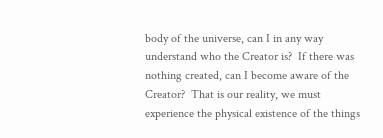body of the universe, can I in any way understand who the Creator is?  If there was nothing created, can I become aware of the Creator?  That is our reality, we must experience the physical existence of the things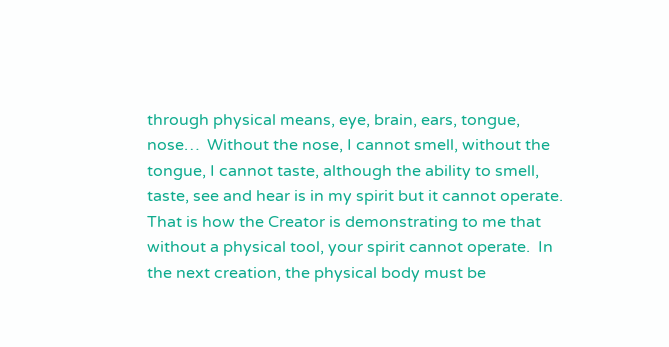through physical means, eye, brain, ears, tongue, nose…  Without the nose, I cannot smell, without the tongue, I cannot taste, although the ability to smell, taste, see and hear is in my spirit but it cannot operate.  That is how the Creator is demonstrating to me that without a physical tool, your spirit cannot operate.  In the next creation, the physical body must be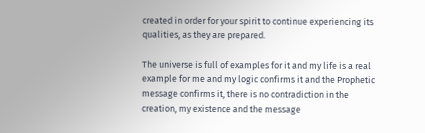created in order for your spirit to continue experiencing its qualities, as they are prepared.

The universe is full of examples for it and my life is a real example for me and my logic confirms it and the Prophetic message confirms it, there is no contradiction in the creation, my existence and the message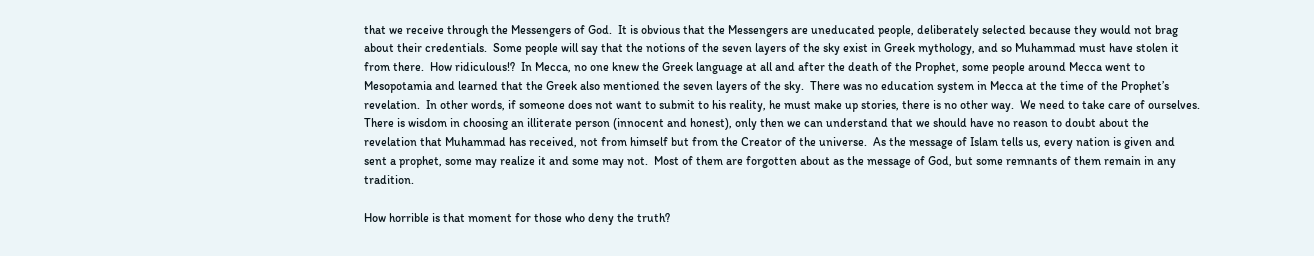that we receive through the Messengers of God.  It is obvious that the Messengers are uneducated people, deliberately selected because they would not brag about their credentials.  Some people will say that the notions of the seven layers of the sky exist in Greek mythology, and so Muhammad must have stolen it from there.  How ridiculous!?  In Mecca, no one knew the Greek language at all and after the death of the Prophet, some people around Mecca went to Mesopotamia and learned that the Greek also mentioned the seven layers of the sky.  There was no education system in Mecca at the time of the Prophet’s revelation.  In other words, if someone does not want to submit to his reality, he must make up stories, there is no other way.  We need to take care of ourselves.  There is wisdom in choosing an illiterate person (innocent and honest), only then we can understand that we should have no reason to doubt about the revelation that Muhammad has received, not from himself but from the Creator of the universe.  As the message of Islam tells us, every nation is given and sent a prophet, some may realize it and some may not.  Most of them are forgotten about as the message of God, but some remnants of them remain in any tradition.

How horrible is that moment for those who deny the truth?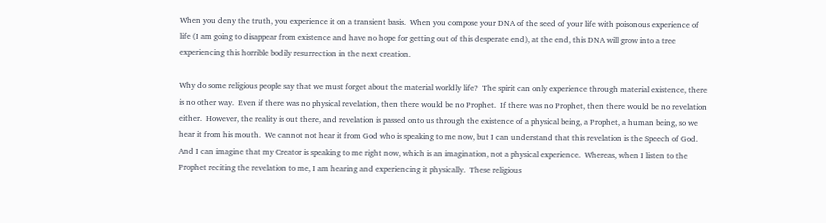When you deny the truth, you experience it on a transient basis.  When you compose your DNA of the seed of your life with poisonous experience of life (I am going to disappear from existence and have no hope for getting out of this desperate end), at the end, this DNA will grow into a tree experiencing this horrible bodily resurrection in the next creation.

Why do some religious people say that we must forget about the material worldly life?  The spirit can only experience through material existence, there is no other way.  Even if there was no physical revelation, then there would be no Prophet.  If there was no Prophet, then there would be no revelation either.  However, the reality is out there, and revelation is passed onto us through the existence of a physical being, a Prophet, a human being, so we hear it from his mouth.  We cannot not hear it from God who is speaking to me now, but I can understand that this revelation is the Speech of God.  And I can imagine that my Creator is speaking to me right now, which is an imagination, not a physical experience.  Whereas, when I listen to the Prophet reciting the revelation to me, I am hearing and experiencing it physically.  These religious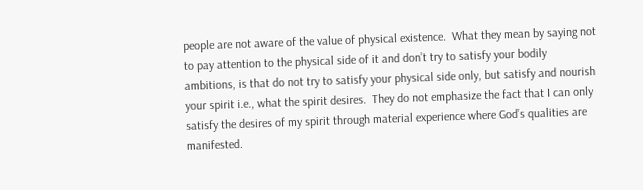people are not aware of the value of physical existence.  What they mean by saying not to pay attention to the physical side of it and don’t try to satisfy your bodily ambitions, is that do not try to satisfy your physical side only, but satisfy and nourish your spirit i.e., what the spirit desires.  They do not emphasize the fact that I can only satisfy the desires of my spirit through material experience where God’s qualities are manifested.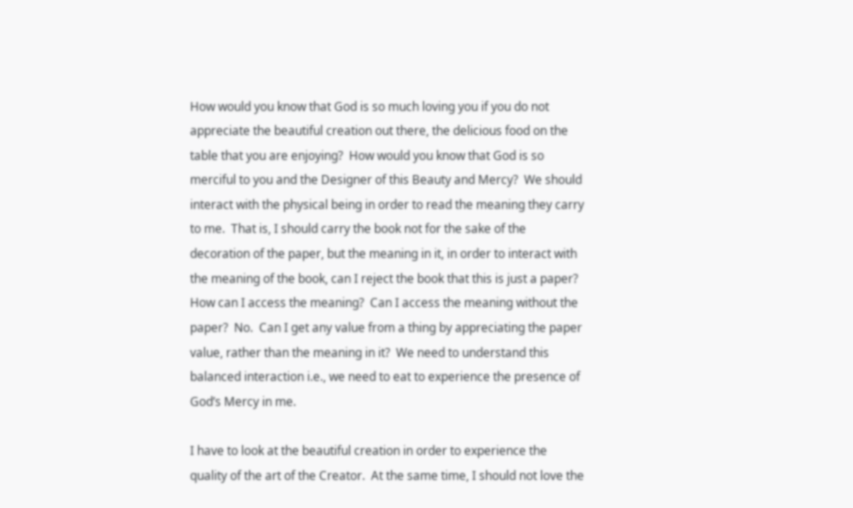How would you know that God is so much loving you if you do not appreciate the beautiful creation out there, the delicious food on the table that you are enjoying?  How would you know that God is so merciful to you and the Designer of this Beauty and Mercy?  We should interact with the physical being in order to read the meaning they carry to me.  That is, I should carry the book not for the sake of the decoration of the paper, but the meaning in it, in order to interact with the meaning of the book, can I reject the book that this is just a paper?  How can I access the meaning?  Can I access the meaning without the paper?  No.  Can I get any value from a thing by appreciating the paper value, rather than the meaning in it?  We need to understand this balanced interaction i.e., we need to eat to experience the presence of God’s Mercy in me.

I have to look at the beautiful creation in order to experience the quality of the art of the Creator.  At the same time, I should not love the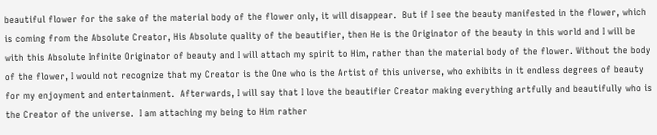beautiful flower for the sake of the material body of the flower only, it will disappear.  But if I see the beauty manifested in the flower, which is coming from the Absolute Creator, His Absolute quality of the beautifier, then He is the Originator of the beauty in this world and I will be with this Absolute Infinite Originator of beauty and I will attach my spirit to Him, rather than the material body of the flower. Without the body of the flower, I would not recognize that my Creator is the One who is the Artist of this universe, who exhibits in it endless degrees of beauty for my enjoyment and entertainment.  Afterwards, I will say that I love the beautifier Creator making everything artfully and beautifully who is the Creator of the universe.  I am attaching my being to Him rather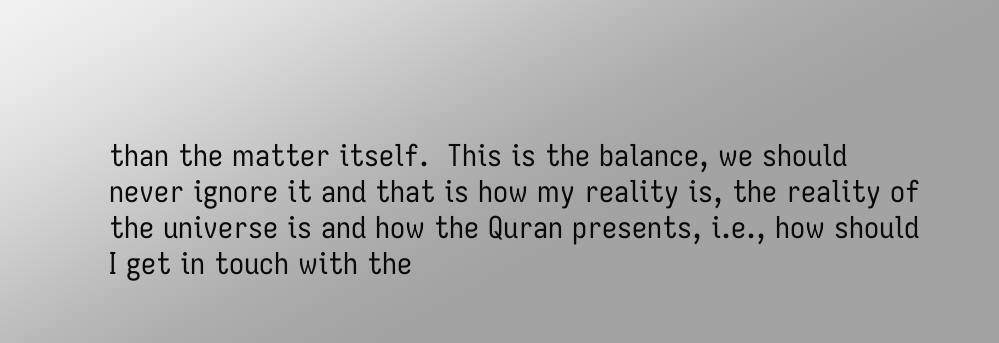than the matter itself.  This is the balance, we should never ignore it and that is how my reality is, the reality of the universe is and how the Quran presents, i.e., how should I get in touch with the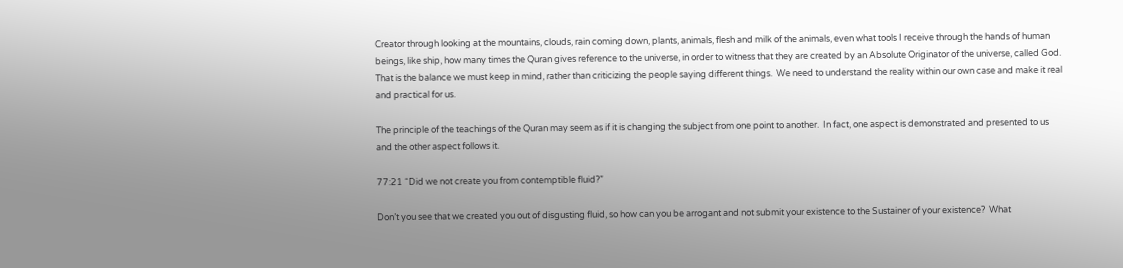Creator through looking at the mountains, clouds, rain coming down, plants, animals, flesh and milk of the animals, even what tools I receive through the hands of human beings, like ship, how many times the Quran gives reference to the universe, in order to witness that they are created by an Absolute Originator of the universe, called God.  That is the balance we must keep in mind, rather than criticizing the people saying different things.  We need to understand the reality within our own case and make it real and practical for us.

The principle of the teachings of the Quran may seem as if it is changing the subject from one point to another.  In fact, one aspect is demonstrated and presented to us and the other aspect follows it.

77:21 “Did we not create you from contemptible fluid?”

Don’t you see that we created you out of disgusting fluid, so how can you be arrogant and not submit your existence to the Sustainer of your existence?  What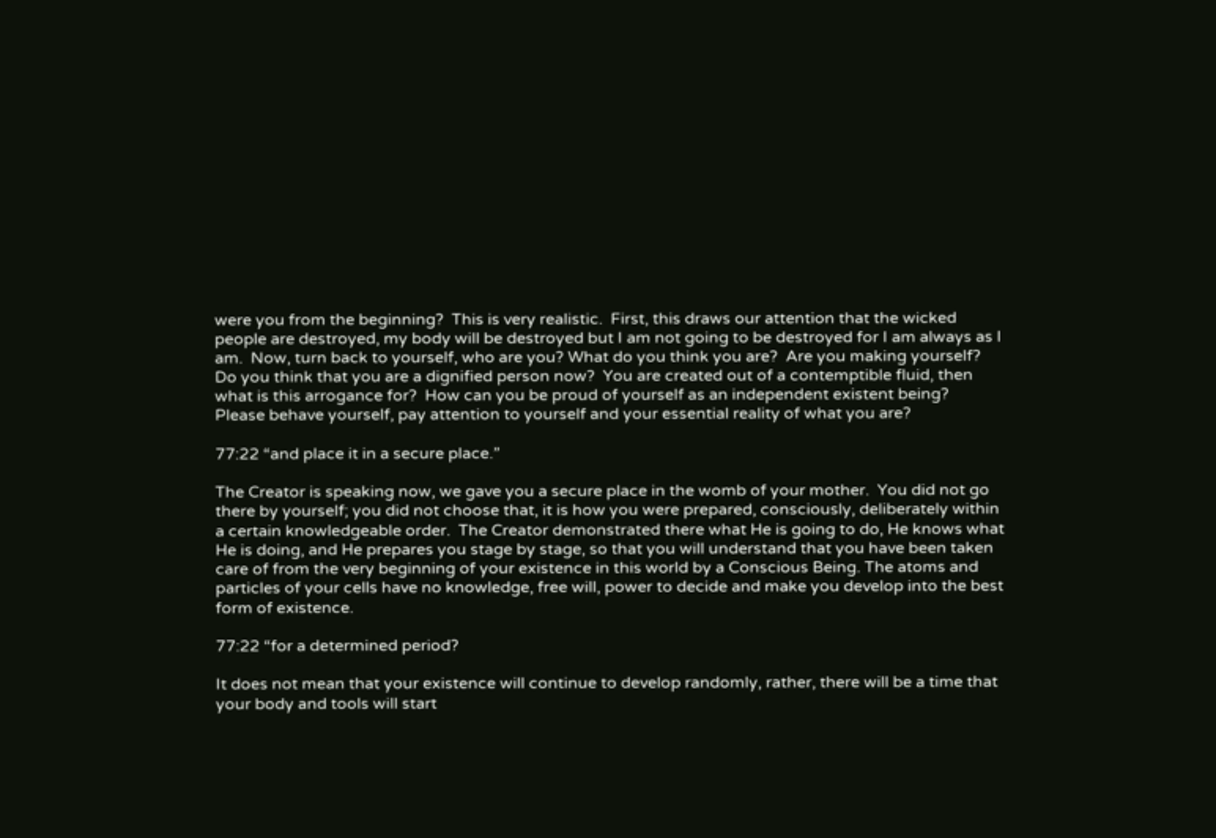were you from the beginning?  This is very realistic.  First, this draws our attention that the wicked people are destroyed, my body will be destroyed but I am not going to be destroyed for I am always as I am.  Now, turn back to yourself, who are you? What do you think you are?  Are you making yourself?  Do you think that you are a dignified person now?  You are created out of a contemptible fluid, then what is this arrogance for?  How can you be proud of yourself as an independent existent being?  Please behave yourself, pay attention to yourself and your essential reality of what you are?

77:22 “and place it in a secure place.”

The Creator is speaking now, we gave you a secure place in the womb of your mother.  You did not go there by yourself; you did not choose that, it is how you were prepared, consciously, deliberately within a certain knowledgeable order.  The Creator demonstrated there what He is going to do, He knows what He is doing, and He prepares you stage by stage, so that you will understand that you have been taken care of from the very beginning of your existence in this world by a Conscious Being. The atoms and particles of your cells have no knowledge, free will, power to decide and make you develop into the best form of existence.

77:22 “for a determined period?

It does not mean that your existence will continue to develop randomly, rather, there will be a time that your body and tools will start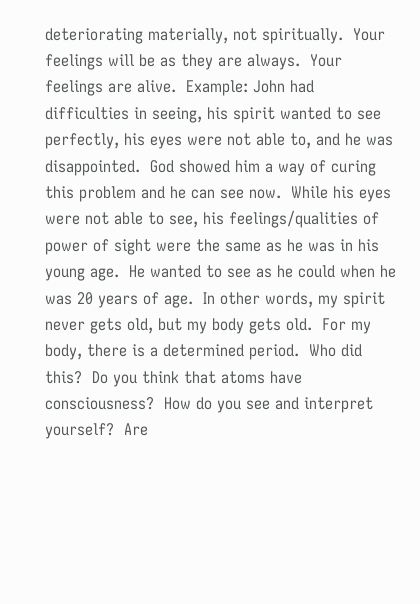deteriorating materially, not spiritually.  Your feelings will be as they are always.  Your feelings are alive.  Example: John had difficulties in seeing, his spirit wanted to see perfectly, his eyes were not able to, and he was disappointed.  God showed him a way of curing this problem and he can see now.  While his eyes were not able to see, his feelings/qualities of power of sight were the same as he was in his young age.  He wanted to see as he could when he was 20 years of age.  In other words, my spirit never gets old, but my body gets old.  For my body, there is a determined period.  Who did this?  Do you think that atoms have consciousness?  How do you see and interpret yourself?  Are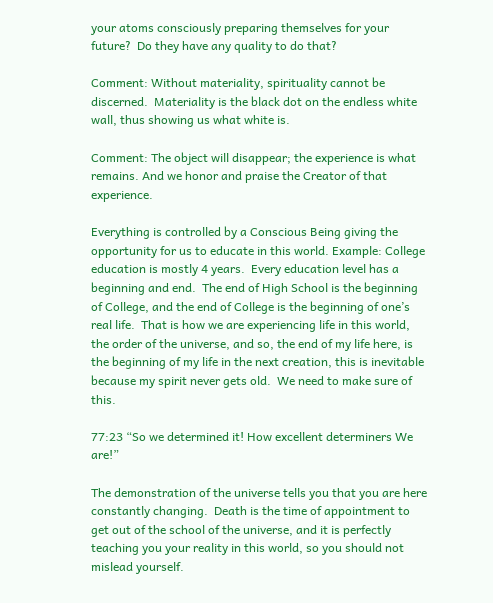your atoms consciously preparing themselves for your future?  Do they have any quality to do that?

Comment: Without materiality, spirituality cannot be discerned.  Materiality is the black dot on the endless white wall, thus showing us what white is.

Comment: The object will disappear; the experience is what remains. And we honor and praise the Creator of that experience.

Everything is controlled by a Conscious Being giving the opportunity for us to educate in this world. Example: College education is mostly 4 years.  Every education level has a beginning and end.  The end of High School is the beginning of College, and the end of College is the beginning of one’s real life.  That is how we are experiencing life in this world, the order of the universe, and so, the end of my life here, is the beginning of my life in the next creation, this is inevitable because my spirit never gets old.  We need to make sure of this.

77:23 “So we determined it! How excellent determiners We are!”

The demonstration of the universe tells you that you are here constantly changing.  Death is the time of appointment to get out of the school of the universe, and it is perfectly teaching you your reality in this world, so you should not mislead yourself.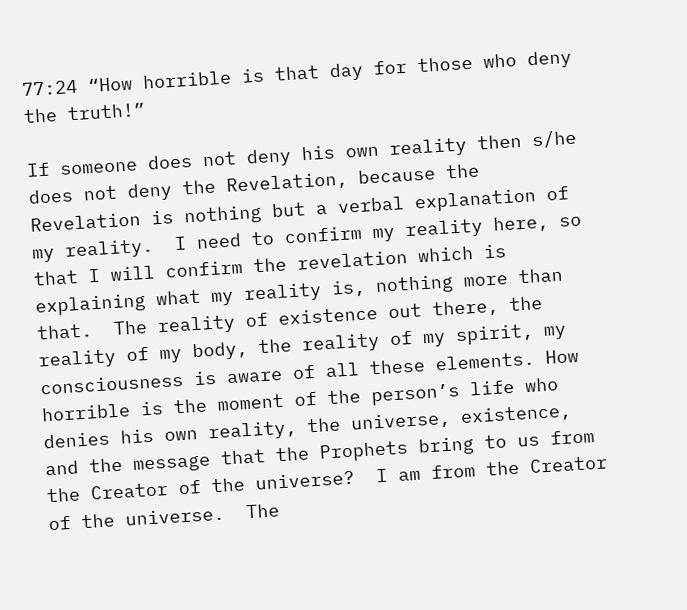77:24 “How horrible is that day for those who deny the truth!”

If someone does not deny his own reality then s/he does not deny the Revelation, because the Revelation is nothing but a verbal explanation of my reality.  I need to confirm my reality here, so that I will confirm the revelation which is explaining what my reality is, nothing more than that.  The reality of existence out there, the reality of my body, the reality of my spirit, my consciousness is aware of all these elements. How horrible is the moment of the person’s life who denies his own reality, the universe, existence, and the message that the Prophets bring to us from the Creator of the universe?  I am from the Creator of the universe.  The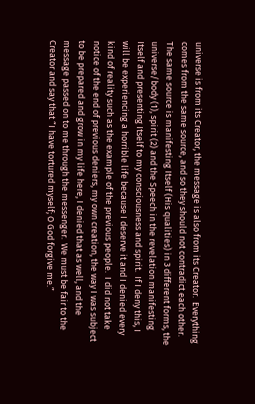universe is from its Creator, the message is also from its Creator.  Everything comes from the same source, and so they should not contradict each other. The same source is manifesting Itself (His qualities) in 3 different forms, the universe/body (1), spirit (2) and the Speech in the revelation manifesting Itself and presenting Itself to my consciousness and spirit.  If I deny this, I will be experiencing a horrible life because I deserve it and I denied every kind of reality such as the example of the previous people.  I did not take notice of the end of previous deniers, my own creation, the way I was subject to be prepared and grow in my life here, I denied that as well, and the message passed on to me through the messenger.  We must be fair to the Creator and say that “I have tortured myself; O God forgive me.”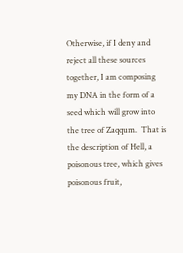Otherwise, if I deny and reject all these sources together, I am composing my DNA in the form of a seed which will grow into the tree of Zaqqum.  That is the description of Hell, a poisonous tree, which gives poisonous fruit,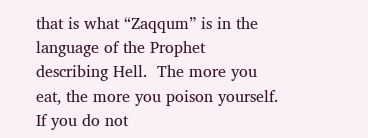that is what “Zaqqum” is in the language of the Prophet describing Hell.  The more you eat, the more you poison yourself.  If you do not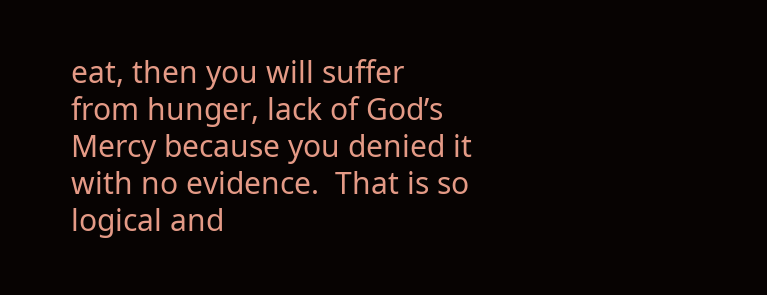eat, then you will suffer from hunger, lack of God’s Mercy because you denied it with no evidence.  That is so logical and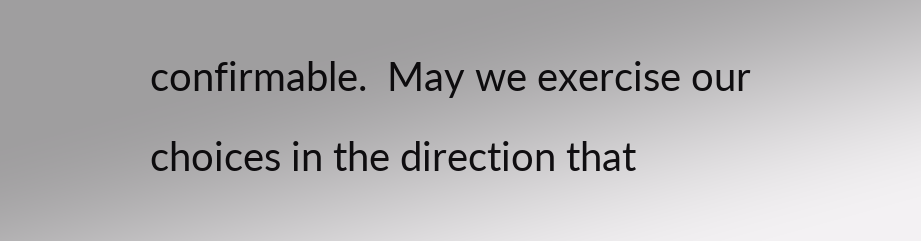confirmable.  May we exercise our choices in the direction that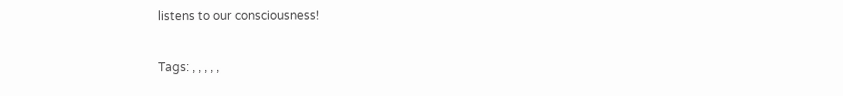listens to our consciousness!

Tags: , , , , ,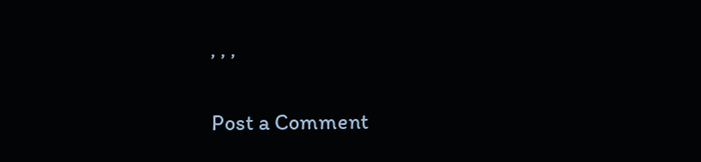, , ,

Post a Comment